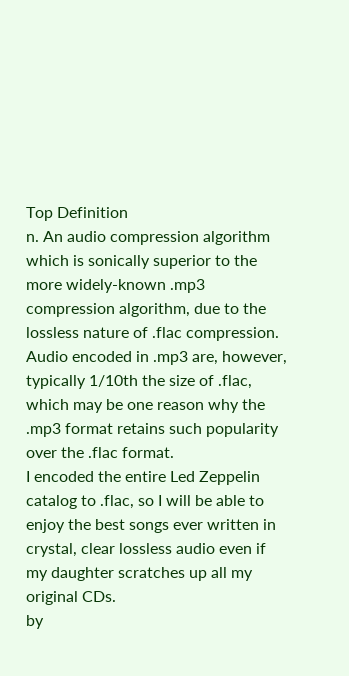Top Definition
n. An audio compression algorithm which is sonically superior to the more widely-known .mp3 compression algorithm, due to the lossless nature of .flac compression. Audio encoded in .mp3 are, however, typically 1/10th the size of .flac, which may be one reason why the .mp3 format retains such popularity over the .flac format.
I encoded the entire Led Zeppelin catalog to .flac, so I will be able to enjoy the best songs ever written in crystal, clear lossless audio even if my daughter scratches up all my original CDs.
by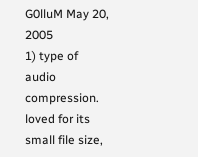G0lluM May 20, 2005
1) type of audio compression. loved for its small file size,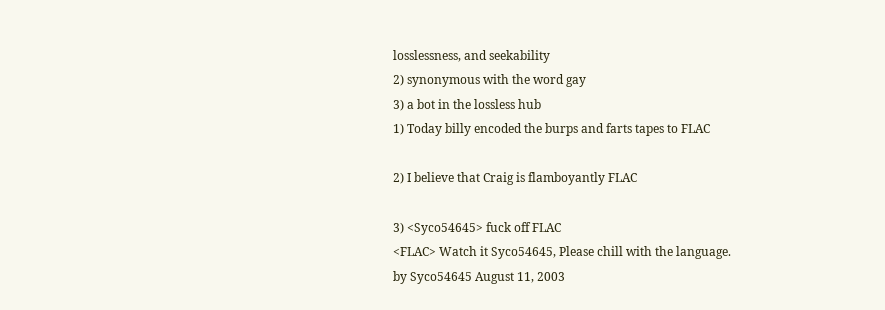losslessness, and seekability
2) synonymous with the word gay
3) a bot in the lossless hub
1) Today billy encoded the burps and farts tapes to FLAC

2) I believe that Craig is flamboyantly FLAC

3) <Syco54645> fuck off FLAC
<FLAC> Watch it Syco54645, Please chill with the language.
by Syco54645 August 11, 2003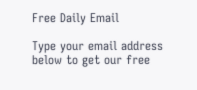Free Daily Email

Type your email address below to get our free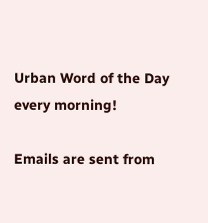Urban Word of the Day every morning!

Emails are sent from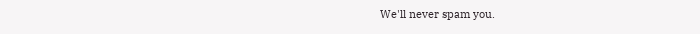We'll never spam you.